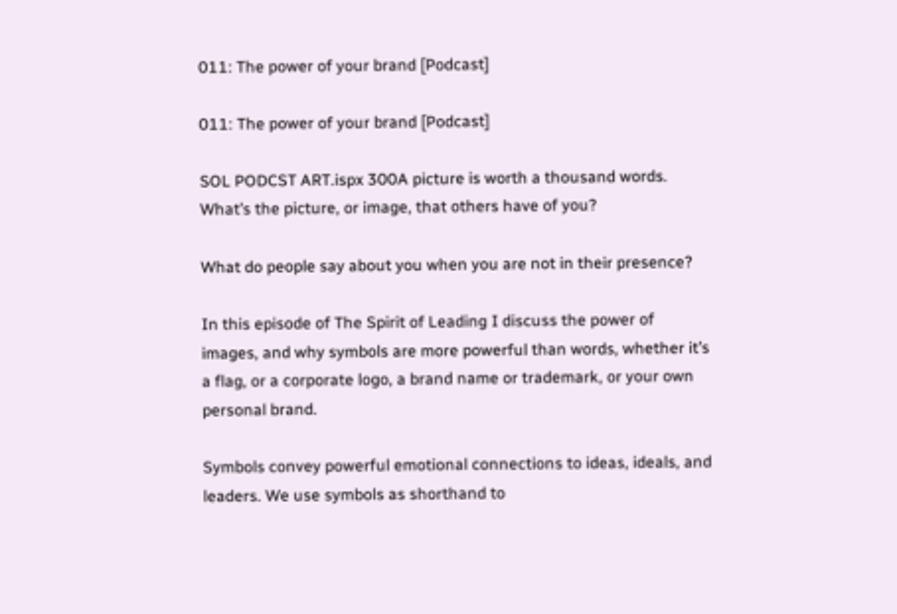011: The power of your brand [Podcast]

011: The power of your brand [Podcast]

SOL PODCST ART.ispx 300A picture is worth a thousand words.  What’s the picture, or image, that others have of you?

What do people say about you when you are not in their presence?

In this episode of The Spirit of Leading I discuss the power of images, and why symbols are more powerful than words, whether it’s a flag, or a corporate logo, a brand name or trademark, or your own personal brand.

Symbols convey powerful emotional connections to ideas, ideals, and leaders. We use symbols as shorthand to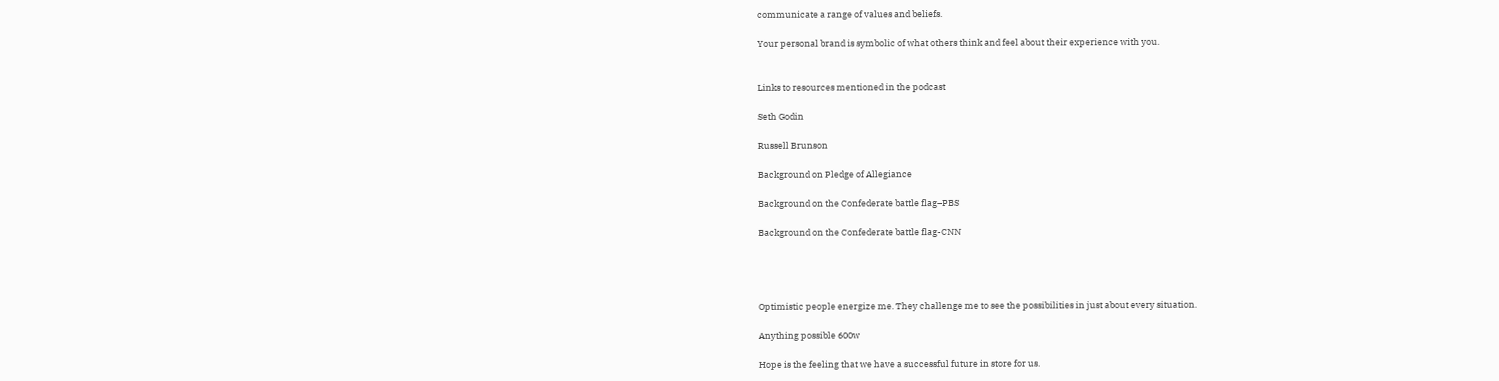communicate a range of values and beliefs.

Your personal brand is symbolic of what others think and feel about their experience with you.


Links to resources mentioned in the podcast

Seth Godin

Russell Brunson

Background on Pledge of Allegiance

Background on the Confederate battle flag–PBS

Background on the Confederate battle flag-CNN




Optimistic people energize me. They challenge me to see the possibilities in just about every situation.

Anything possible 600w

Hope is the feeling that we have a successful future in store for us.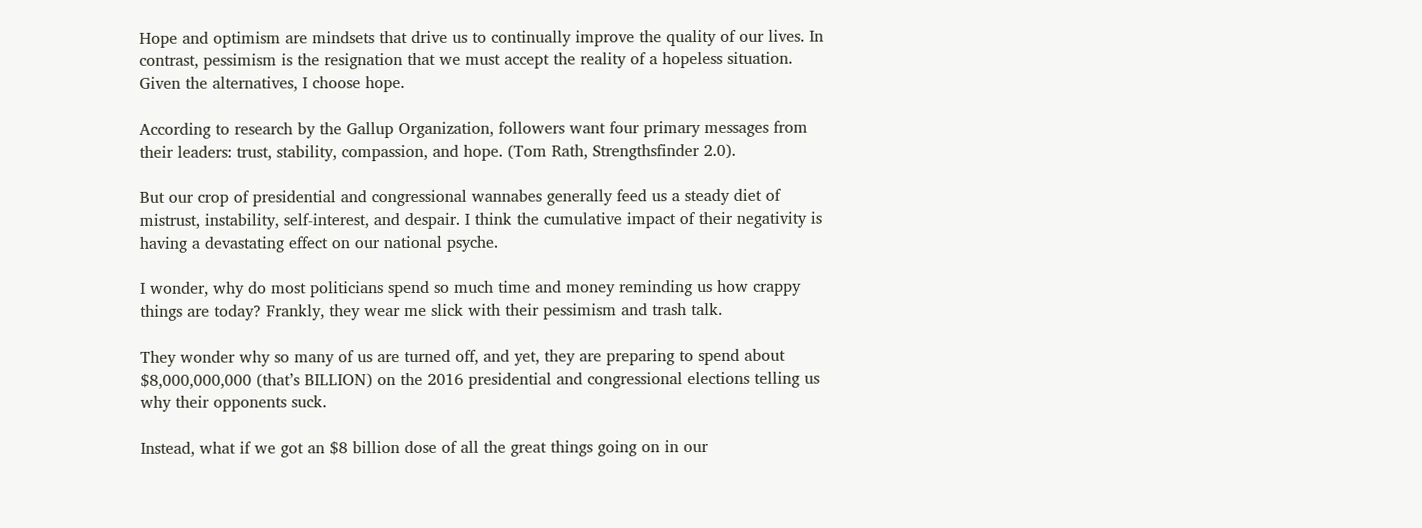Hope and optimism are mindsets that drive us to continually improve the quality of our lives. In contrast, pessimism is the resignation that we must accept the reality of a hopeless situation. Given the alternatives, I choose hope.

According to research by the Gallup Organization, followers want four primary messages from their leaders: trust, stability, compassion, and hope. (Tom Rath, Strengthsfinder 2.0).

But our crop of presidential and congressional wannabes generally feed us a steady diet of mistrust, instability, self-interest, and despair. I think the cumulative impact of their negativity is having a devastating effect on our national psyche.

I wonder, why do most politicians spend so much time and money reminding us how crappy things are today? Frankly, they wear me slick with their pessimism and trash talk.

They wonder why so many of us are turned off, and yet, they are preparing to spend about $8,000,000,000 (that’s BILLION) on the 2016 presidential and congressional elections telling us why their opponents suck.

Instead, what if we got an $8 billion dose of all the great things going on in our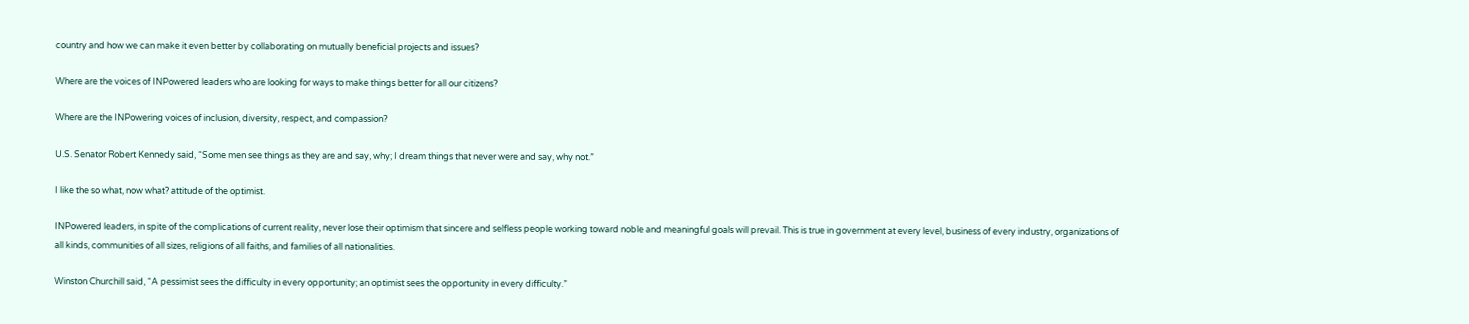country and how we can make it even better by collaborating on mutually beneficial projects and issues?

Where are the voices of INPowered leaders who are looking for ways to make things better for all our citizens?

Where are the INPowering voices of inclusion, diversity, respect, and compassion?

U.S. Senator Robert Kennedy said, “Some men see things as they are and say, why; I dream things that never were and say, why not.”

I like the so what, now what? attitude of the optimist.

INPowered leaders, in spite of the complications of current reality, never lose their optimism that sincere and selfless people working toward noble and meaningful goals will prevail. This is true in government at every level, business of every industry, organizations of all kinds, communities of all sizes, religions of all faiths, and families of all nationalities.

Winston Churchill said, “A pessimist sees the difficulty in every opportunity; an optimist sees the opportunity in every difficulty.”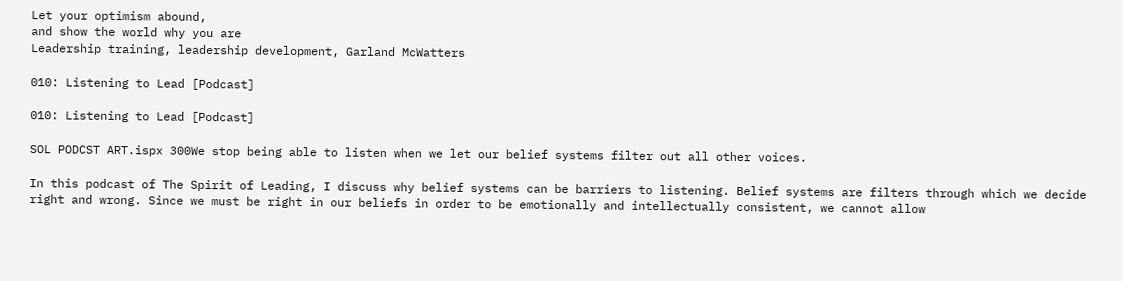Let your optimism abound,
and show the world why you are
Leadership training, leadership development, Garland McWatters

010: Listening to Lead [Podcast]

010: Listening to Lead [Podcast]

SOL PODCST ART.ispx 300We stop being able to listen when we let our belief systems filter out all other voices.

In this podcast of The Spirit of Leading, I discuss why belief systems can be barriers to listening. Belief systems are filters through which we decide right and wrong. Since we must be right in our beliefs in order to be emotionally and intellectually consistent, we cannot allow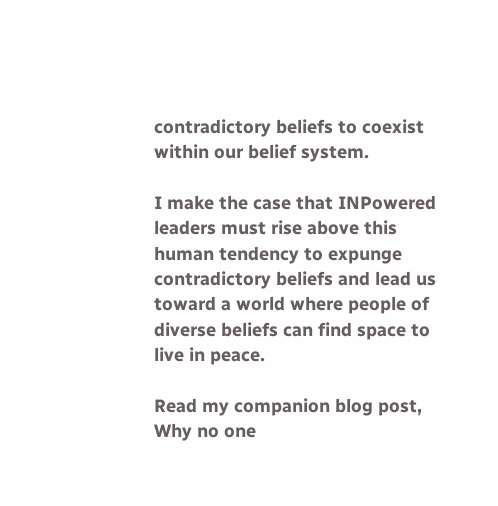contradictory beliefs to coexist within our belief system.

I make the case that INPowered leaders must rise above this human tendency to expunge contradictory beliefs and lead us toward a world where people of diverse beliefs can find space to live in peace.

Read my companion blog post, Why no one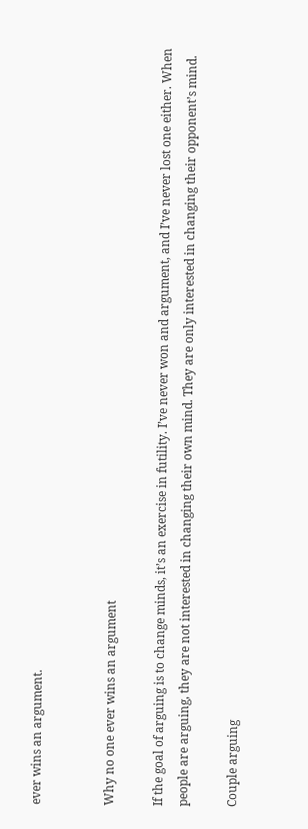ever wins an argument.


Why no one ever wins an argument

If the goal of arguing is to change minds, it’s an exercise in futility. I’ve never won and argument, and I’ve never lost one either. When people are arguing, they are not interested in changing their own mind. They are only interested in changing their opponent’s mind.

Couple arguing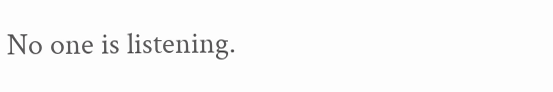No one is listening.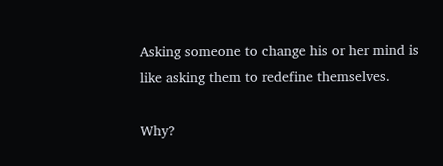Asking someone to change his or her mind is like asking them to redefine themselves.

Why?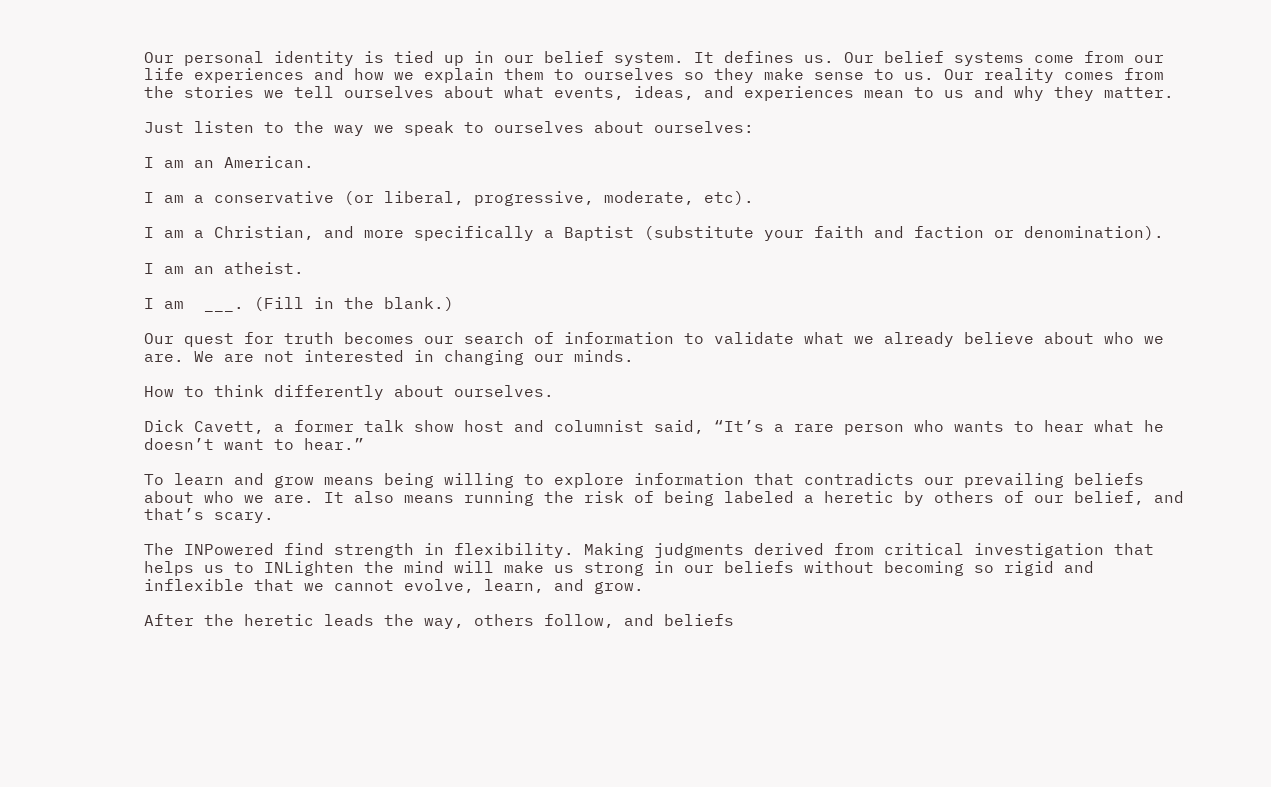Our personal identity is tied up in our belief system. It defines us. Our belief systems come from our life experiences and how we explain them to ourselves so they make sense to us. Our reality comes from the stories we tell ourselves about what events, ideas, and experiences mean to us and why they matter.

Just listen to the way we speak to ourselves about ourselves:

I am an American.

I am a conservative (or liberal, progressive, moderate, etc).

I am a Christian, and more specifically a Baptist (substitute your faith and faction or denomination).

I am an atheist.

I am  ___. (Fill in the blank.)

Our quest for truth becomes our search of information to validate what we already believe about who we are. We are not interested in changing our minds.

How to think differently about ourselves.

Dick Cavett, a former talk show host and columnist said, “It’s a rare person who wants to hear what he doesn’t want to hear.”

To learn and grow means being willing to explore information that contradicts our prevailing beliefs about who we are. It also means running the risk of being labeled a heretic by others of our belief, and that’s scary.

The INPowered find strength in flexibility. Making judgments derived from critical investigation that helps us to INLighten the mind will make us strong in our beliefs without becoming so rigid and inflexible that we cannot evolve, learn, and grow.

After the heretic leads the way, others follow, and beliefs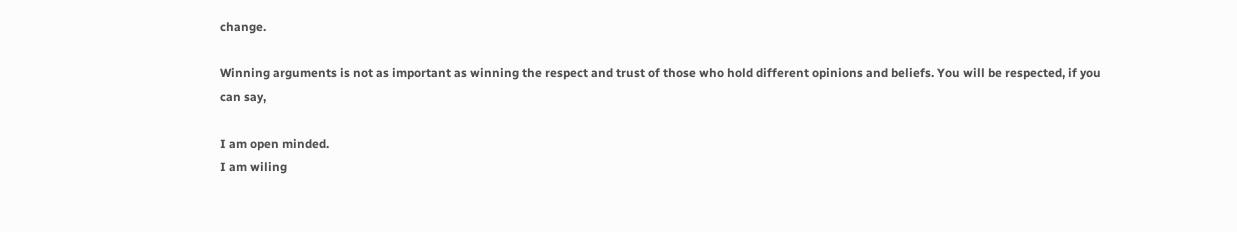change.

Winning arguments is not as important as winning the respect and trust of those who hold different opinions and beliefs. You will be respected, if you can say,

I am open minded.
I am wiling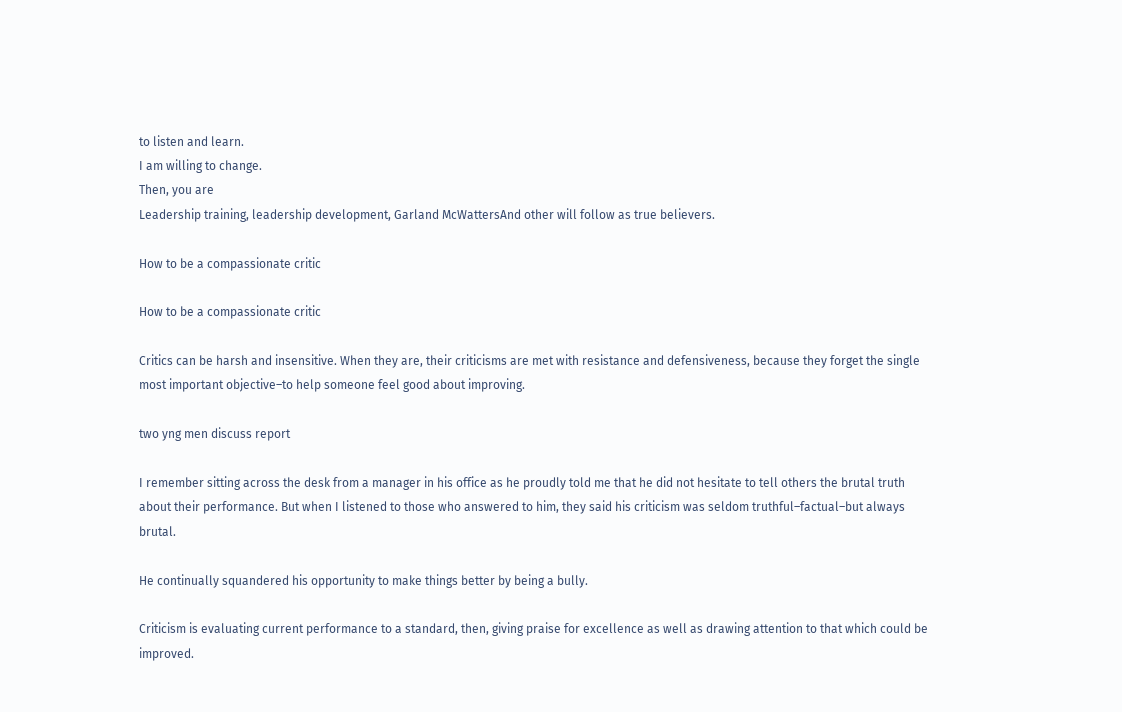to listen and learn.
I am willing to change.
Then, you are
Leadership training, leadership development, Garland McWattersAnd other will follow as true believers.

How to be a compassionate critic

How to be a compassionate critic

Critics can be harsh and insensitive. When they are, their criticisms are met with resistance and defensiveness, because they forget the single most important objective–to help someone feel good about improving.

two yng men discuss report

I remember sitting across the desk from a manager in his office as he proudly told me that he did not hesitate to tell others the brutal truth about their performance. But when I listened to those who answered to him, they said his criticism was seldom truthful–factual–but always brutal.

He continually squandered his opportunity to make things better by being a bully.

Criticism is evaluating current performance to a standard, then, giving praise for excellence as well as drawing attention to that which could be improved.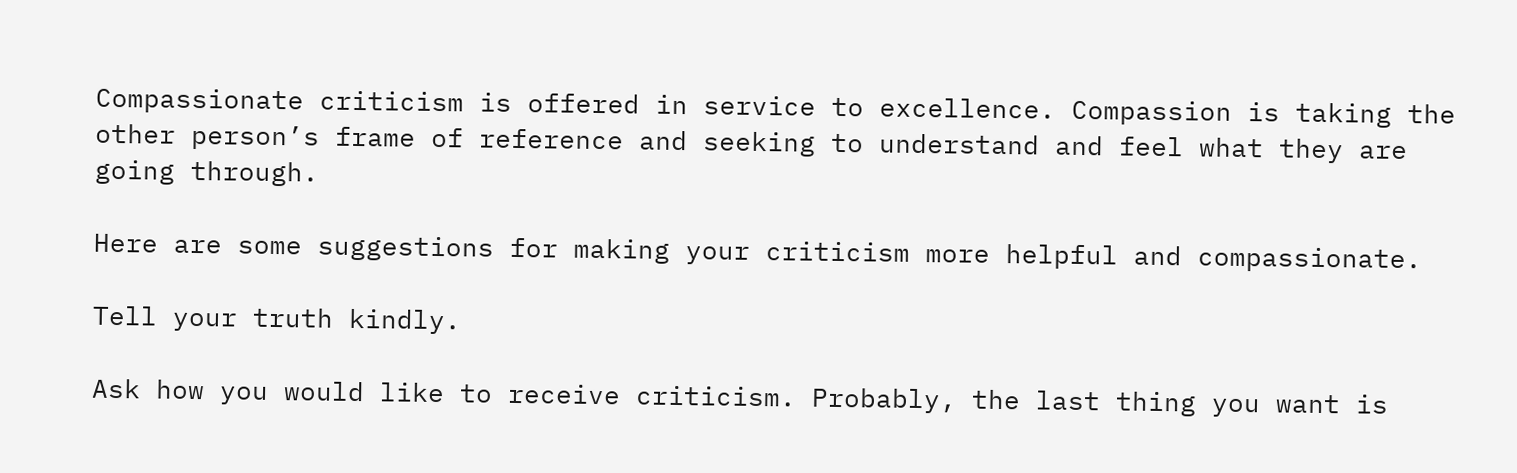Compassionate criticism is offered in service to excellence. Compassion is taking the other person’s frame of reference and seeking to understand and feel what they are going through.

Here are some suggestions for making your criticism more helpful and compassionate.

Tell your truth kindly.

Ask how you would like to receive criticism. Probably, the last thing you want is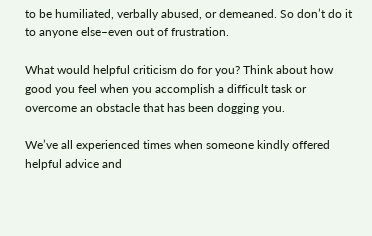to be humiliated, verbally abused, or demeaned. So don’t do it to anyone else–even out of frustration.

What would helpful criticism do for you? Think about how good you feel when you accomplish a difficult task or overcome an obstacle that has been dogging you.

We’ve all experienced times when someone kindly offered helpful advice and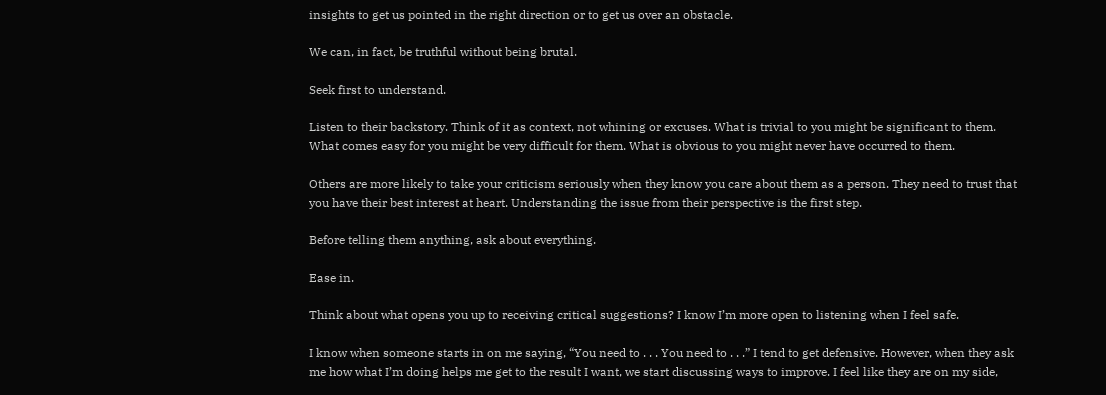insights to get us pointed in the right direction or to get us over an obstacle.

We can, in fact, be truthful without being brutal.

Seek first to understand.

Listen to their backstory. Think of it as context, not whining or excuses. What is trivial to you might be significant to them. What comes easy for you might be very difficult for them. What is obvious to you might never have occurred to them.

Others are more likely to take your criticism seriously when they know you care about them as a person. They need to trust that you have their best interest at heart. Understanding the issue from their perspective is the first step.

Before telling them anything, ask about everything.

Ease in.

Think about what opens you up to receiving critical suggestions? I know I’m more open to listening when I feel safe.

I know when someone starts in on me saying, “You need to . . . You need to . . .” I tend to get defensive. However, when they ask me how what I’m doing helps me get to the result I want, we start discussing ways to improve. I feel like they are on my side,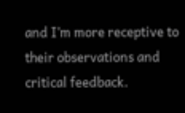and I’m more receptive to their observations and critical feedback.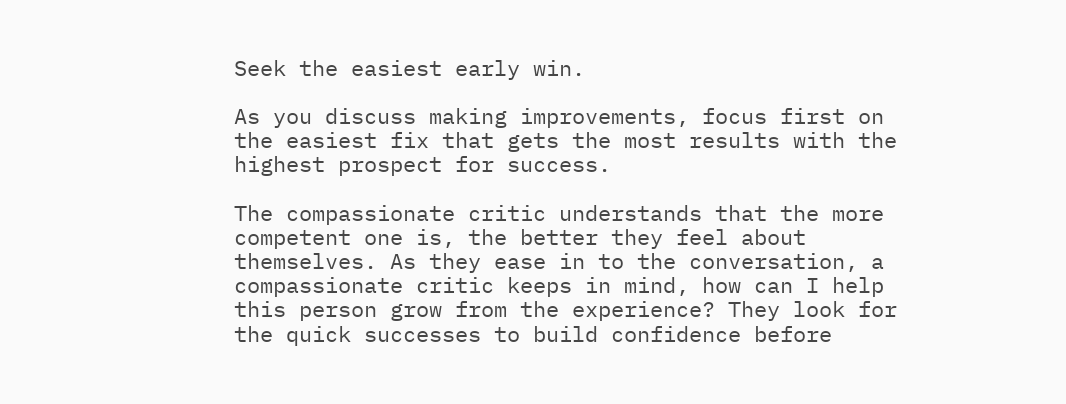Seek the easiest early win.

As you discuss making improvements, focus first on the easiest fix that gets the most results with the highest prospect for success.

The compassionate critic understands that the more competent one is, the better they feel about themselves. As they ease in to the conversation, a compassionate critic keeps in mind, how can I help this person grow from the experience? They look for the quick successes to build confidence before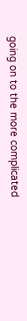going on to the more complicated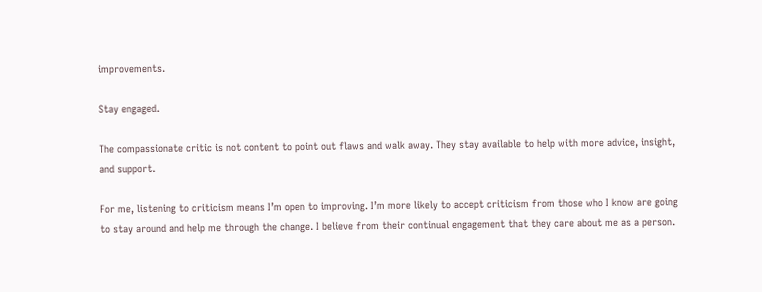improvements.

Stay engaged.

The compassionate critic is not content to point out flaws and walk away. They stay available to help with more advice, insight, and support.

For me, listening to criticism means I’m open to improving. I’m more likely to accept criticism from those who I know are going to stay around and help me through the change. I believe from their continual engagement that they care about me as a person.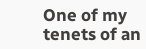One of my tenets of an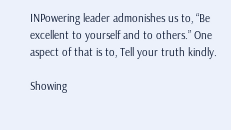INPowering leader admonishes us to, “Be excellent to yourself and to others.” One aspect of that is to, Tell your truth kindly.

Showing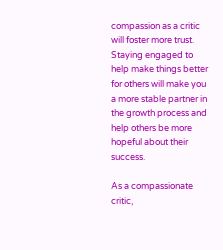compassion as a critic will foster more trust. Staying engaged to help make things better for others will make you a more stable partner in the growth process and help others be more hopeful about their success.

As a compassionate critic,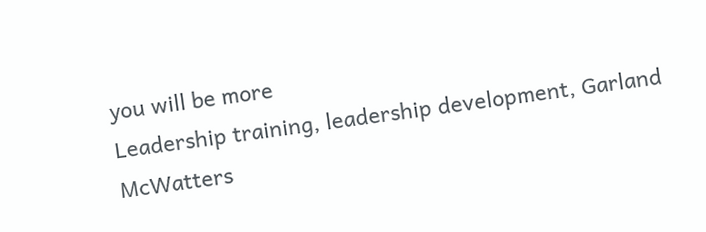you will be more
Leadership training, leadership development, Garland McWatters